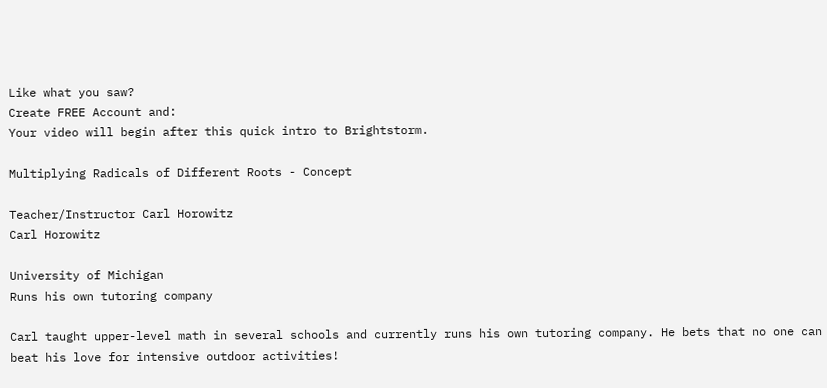Like what you saw?
Create FREE Account and:
Your video will begin after this quick intro to Brightstorm.

Multiplying Radicals of Different Roots - Concept

Teacher/Instructor Carl Horowitz
Carl Horowitz

University of Michigan
Runs his own tutoring company

Carl taught upper-level math in several schools and currently runs his own tutoring company. He bets that no one can beat his love for intensive outdoor activities!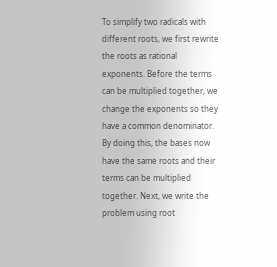To simplify two radicals with different roots, we first rewrite the roots as rational exponents. Before the terms can be multiplied together, we change the exponents so they have a common denominator. By doing this, the bases now have the same roots and their terms can be multiplied together. Next, we write the problem using root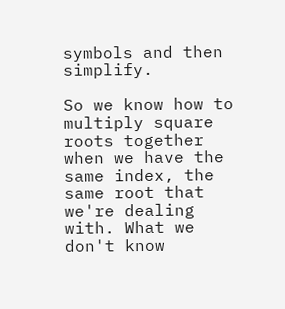symbols and then simplify.

So we know how to multiply square roots together when we have the same index, the same root that we're dealing with. What we don't know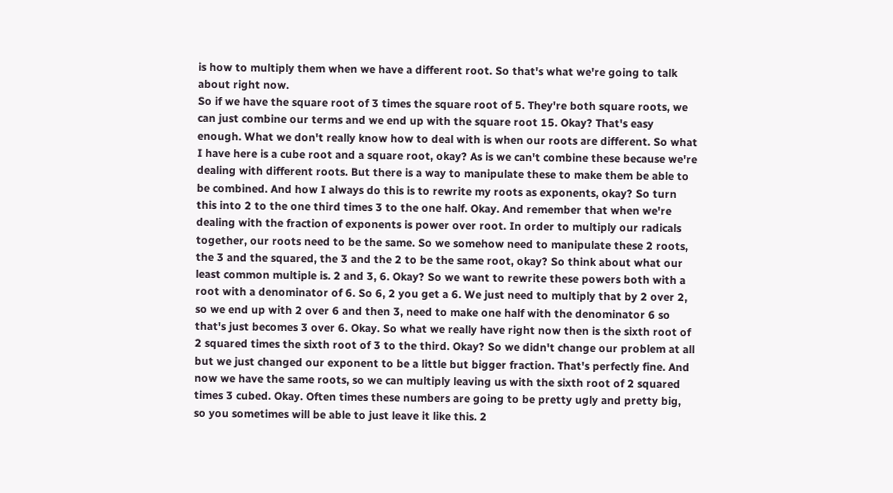is how to multiply them when we have a different root. So that's what we're going to talk about right now.
So if we have the square root of 3 times the square root of 5. They're both square roots, we can just combine our terms and we end up with the square root 15. Okay? That's easy enough. What we don't really know how to deal with is when our roots are different. So what I have here is a cube root and a square root, okay? As is we can't combine these because we're dealing with different roots. But there is a way to manipulate these to make them be able to be combined. And how I always do this is to rewrite my roots as exponents, okay? So turn this into 2 to the one third times 3 to the one half. Okay. And remember that when we're dealing with the fraction of exponents is power over root. In order to multiply our radicals together, our roots need to be the same. So we somehow need to manipulate these 2 roots, the 3 and the squared, the 3 and the 2 to be the same root, okay? So think about what our least common multiple is. 2 and 3, 6. Okay? So we want to rewrite these powers both with a root with a denominator of 6. So 6, 2 you get a 6. We just need to multiply that by 2 over 2, so we end up with 2 over 6 and then 3, need to make one half with the denominator 6 so that's just becomes 3 over 6. Okay. So what we really have right now then is the sixth root of 2 squared times the sixth root of 3 to the third. Okay? So we didn't change our problem at all but we just changed our exponent to be a little but bigger fraction. That's perfectly fine. And now we have the same roots, so we can multiply leaving us with the sixth root of 2 squared times 3 cubed. Okay. Often times these numbers are going to be pretty ugly and pretty big, so you sometimes will be able to just leave it like this. 2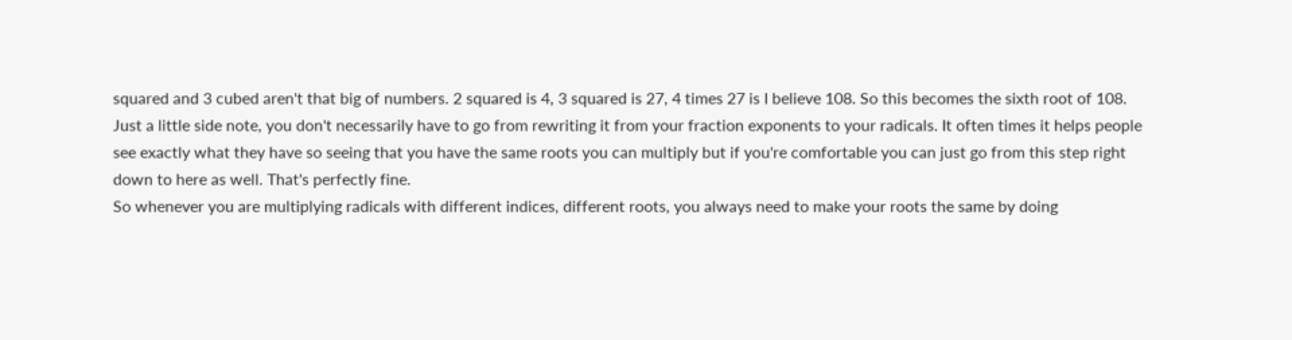squared and 3 cubed aren't that big of numbers. 2 squared is 4, 3 squared is 27, 4 times 27 is I believe 108. So this becomes the sixth root of 108.
Just a little side note, you don't necessarily have to go from rewriting it from your fraction exponents to your radicals. It often times it helps people see exactly what they have so seeing that you have the same roots you can multiply but if you're comfortable you can just go from this step right down to here as well. That's perfectly fine.
So whenever you are multiplying radicals with different indices, different roots, you always need to make your roots the same by doing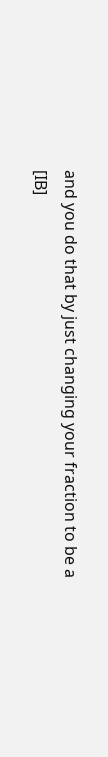and you do that by just changing your fraction to be a [IB]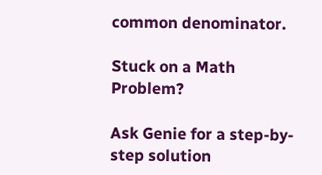common denominator.

Stuck on a Math Problem?

Ask Genie for a step-by-step solution